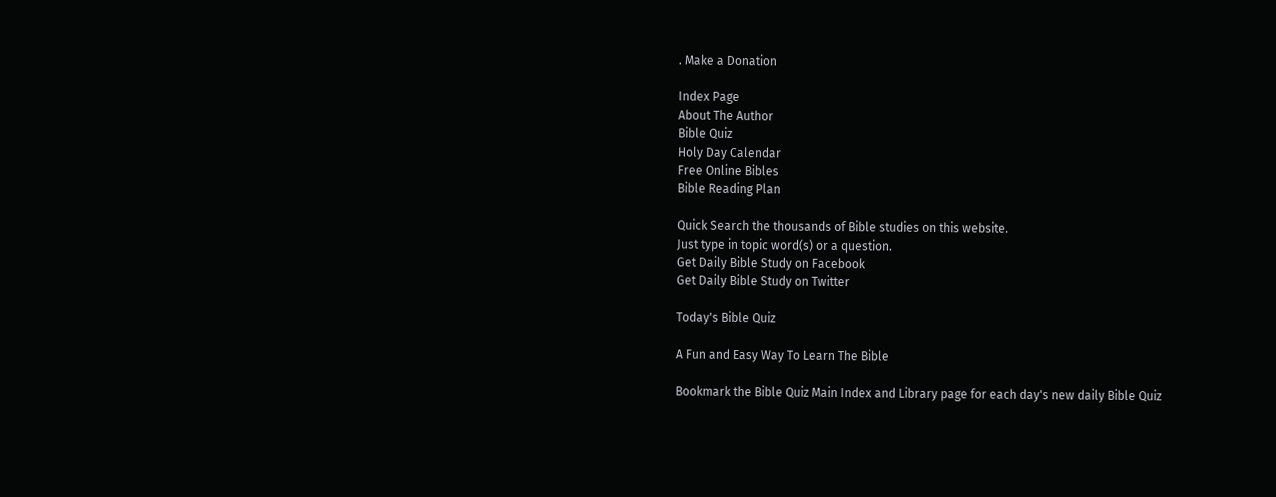. Make a Donation

Index Page
About The Author
Bible Quiz
Holy Day Calendar
Free Online Bibles
Bible Reading Plan

Quick Search the thousands of Bible studies on this website.
Just type in topic word(s) or a question.
Get Daily Bible Study on Facebook
Get Daily Bible Study on Twitter

Today's Bible Quiz

A Fun and Easy Way To Learn The Bible

Bookmark the Bible Quiz Main Index and Library page for each day's new daily Bible Quiz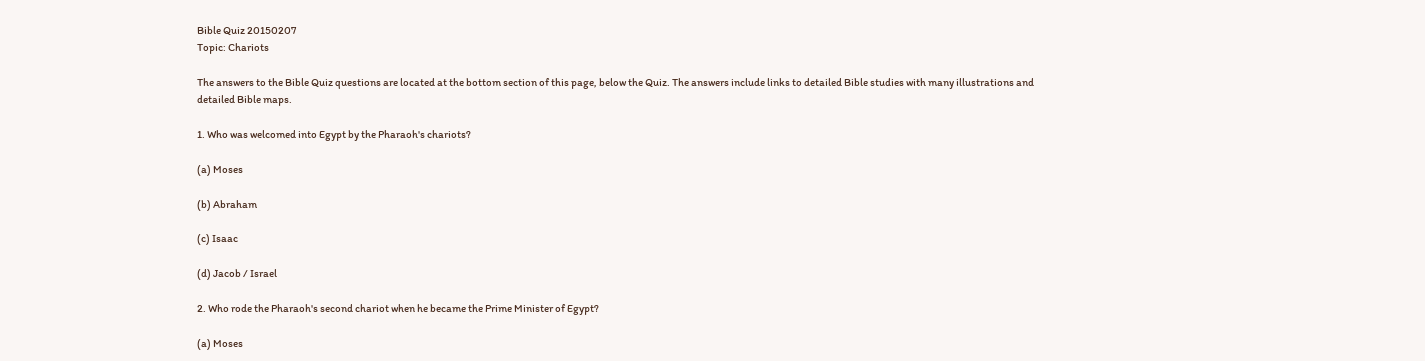Bible Quiz 20150207
Topic: Chariots

The answers to the Bible Quiz questions are located at the bottom section of this page, below the Quiz. The answers include links to detailed Bible studies with many illustrations and detailed Bible maps.

1. Who was welcomed into Egypt by the Pharaoh's chariots?

(a) Moses

(b) Abraham

(c) Isaac

(d) Jacob / Israel

2. Who rode the Pharaoh's second chariot when he became the Prime Minister of Egypt?

(a) Moses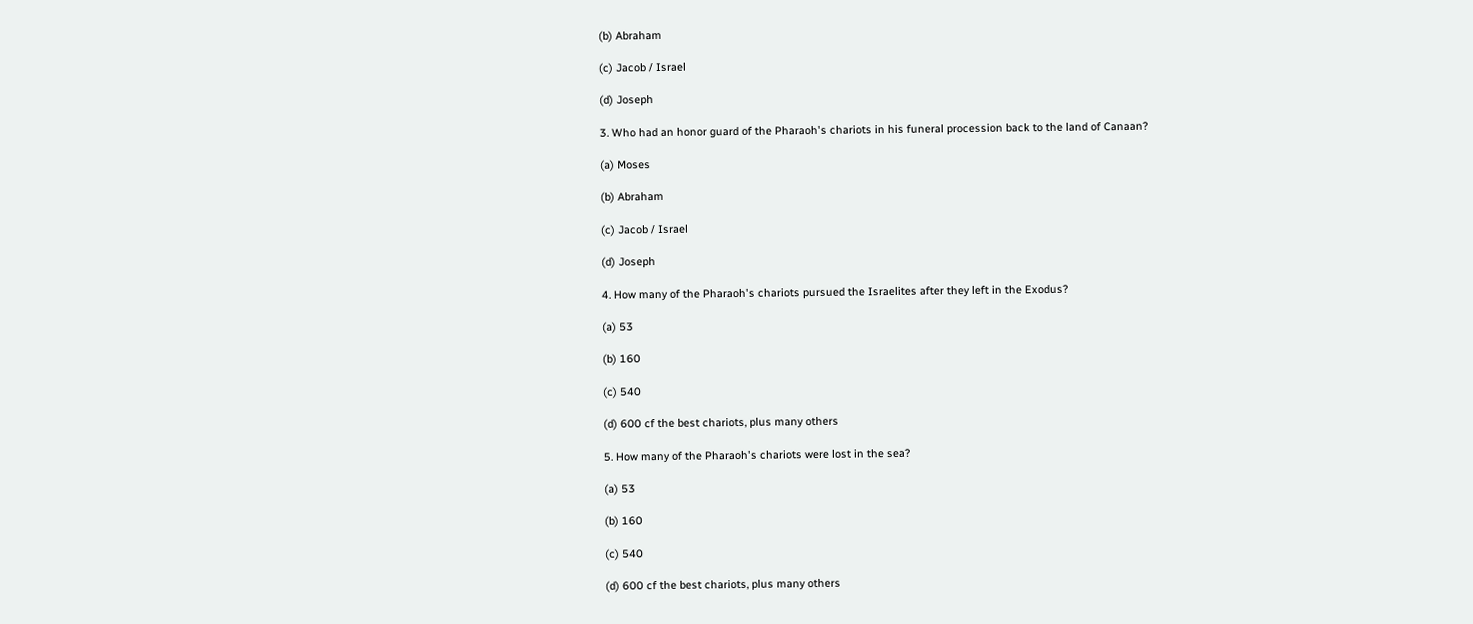(b) Abraham

(c) Jacob / Israel

(d) Joseph

3. Who had an honor guard of the Pharaoh's chariots in his funeral procession back to the land of Canaan?

(a) Moses

(b) Abraham

(c) Jacob / Israel

(d) Joseph

4. How many of the Pharaoh's chariots pursued the Israelites after they left in the Exodus?

(a) 53

(b) 160

(c) 540

(d) 600 cf the best chariots, plus many others

5. How many of the Pharaoh's chariots were lost in the sea?

(a) 53

(b) 160

(c) 540

(d) 600 cf the best chariots, plus many others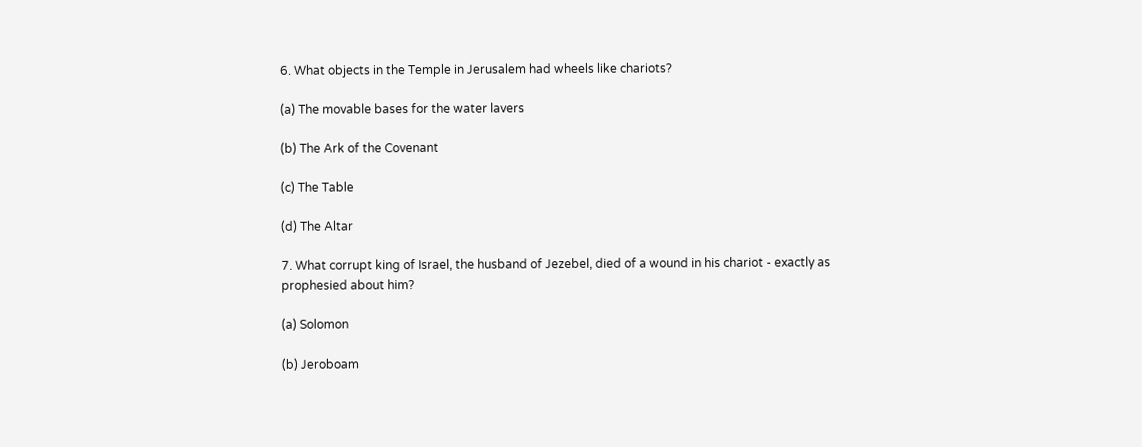6. What objects in the Temple in Jerusalem had wheels like chariots?

(a) The movable bases for the water lavers

(b) The Ark of the Covenant

(c) The Table

(d) The Altar

7. What corrupt king of Israel, the husband of Jezebel, died of a wound in his chariot - exactly as prophesied about him?

(a) Solomon

(b) Jeroboam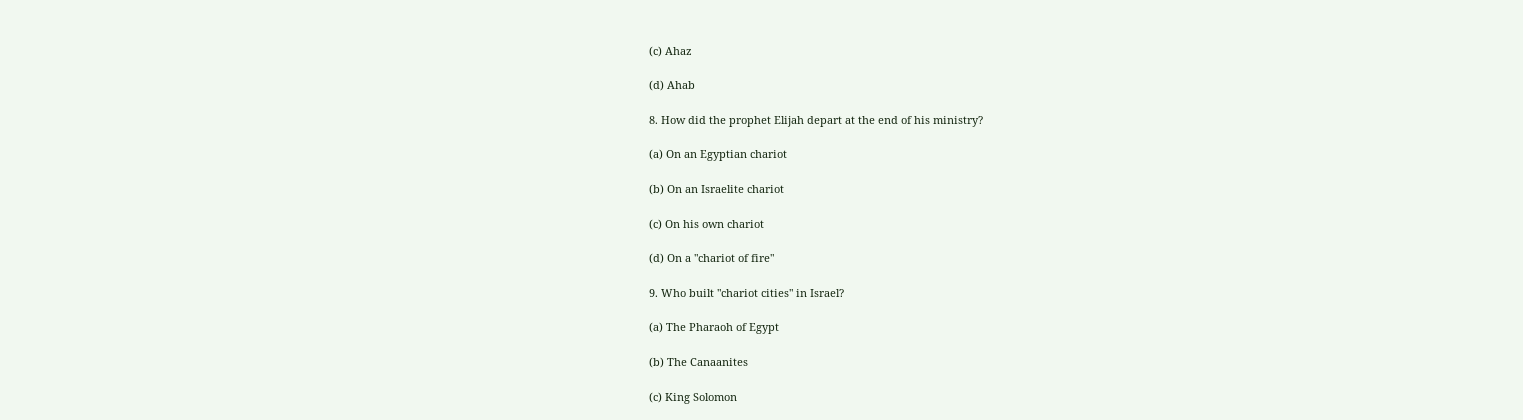(c) Ahaz

(d) Ahab

8. How did the prophet Elijah depart at the end of his ministry?

(a) On an Egyptian chariot

(b) On an Israelite chariot

(c) On his own chariot

(d) On a "chariot of fire"

9. Who built "chariot cities" in Israel?

(a) The Pharaoh of Egypt

(b) The Canaanites

(c) King Solomon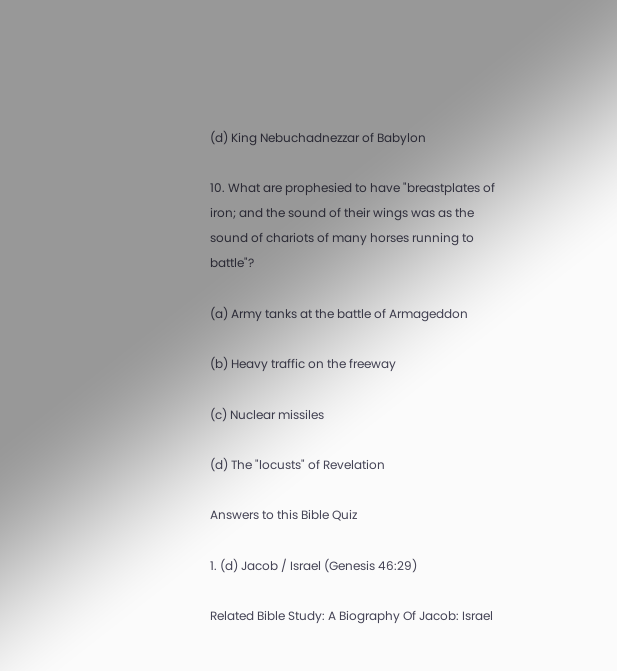(d) King Nebuchadnezzar of Babylon

10. What are prophesied to have "breastplates of iron; and the sound of their wings was as the sound of chariots of many horses running to battle"?

(a) Army tanks at the battle of Armageddon

(b) Heavy traffic on the freeway

(c) Nuclear missiles

(d) The "locusts" of Revelation

Answers to this Bible Quiz

1. (d) Jacob / Israel (Genesis 46:29)

Related Bible Study: A Biography Of Jacob: Israel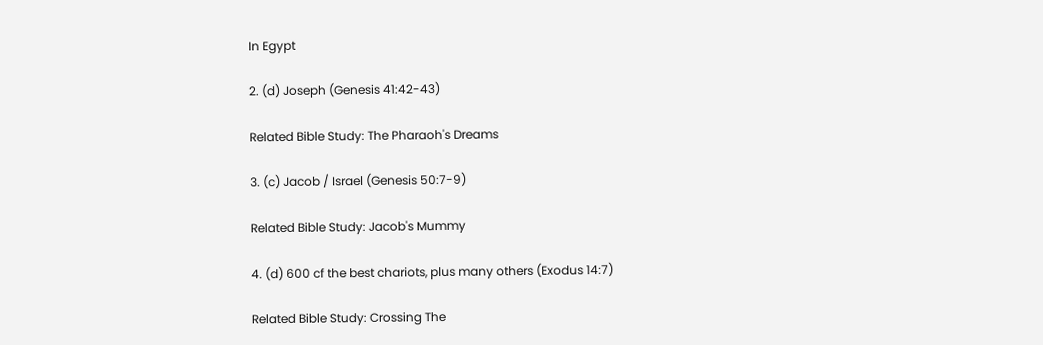In Egypt

2. (d) Joseph (Genesis 41:42-43)

Related Bible Study: The Pharaoh's Dreams

3. (c) Jacob / Israel (Genesis 50:7-9)

Related Bible Study: Jacob's Mummy

4. (d) 600 cf the best chariots, plus many others (Exodus 14:7)

Related Bible Study: Crossing The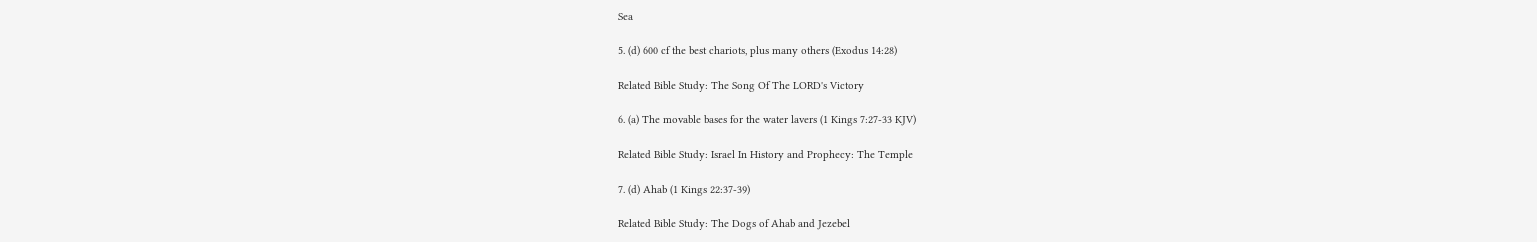Sea

5. (d) 600 cf the best chariots, plus many others (Exodus 14:28)

Related Bible Study: The Song Of The LORD's Victory

6. (a) The movable bases for the water lavers (1 Kings 7:27-33 KJV)

Related Bible Study: Israel In History and Prophecy: The Temple

7. (d) Ahab (1 Kings 22:37-39)

Related Bible Study: The Dogs of Ahab and Jezebel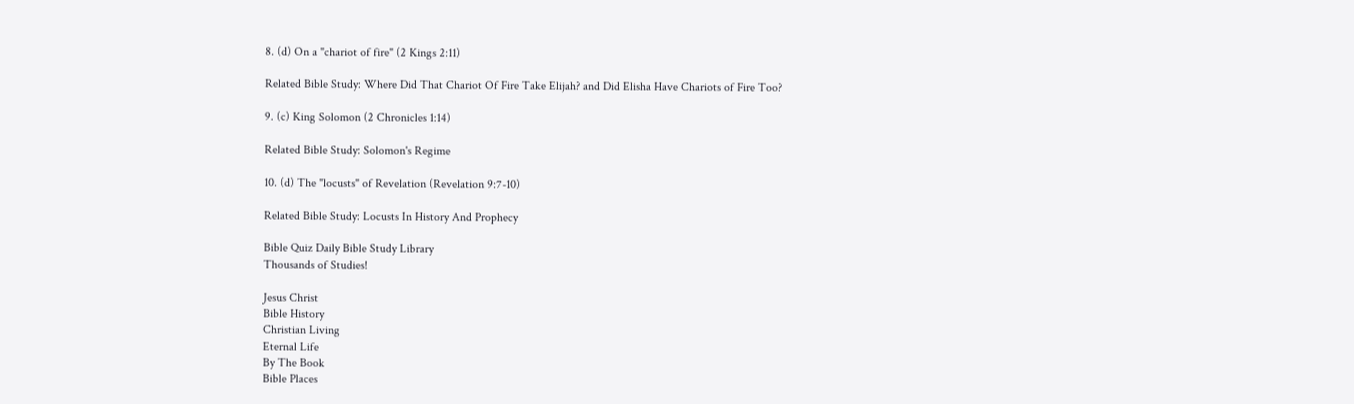8. (d) On a "chariot of fire" (2 Kings 2:11)

Related Bible Study: Where Did That Chariot Of Fire Take Elijah? and Did Elisha Have Chariots of Fire Too?

9. (c) King Solomon (2 Chronicles 1:14)

Related Bible Study: Solomon's Regime

10. (d) The "locusts" of Revelation (Revelation 9:7-10)

Related Bible Study: Locusts In History And Prophecy

Bible Quiz Daily Bible Study Library
Thousands of Studies!

Jesus Christ
Bible History
Christian Living
Eternal Life
By The Book
Bible Places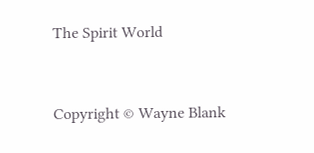The Spirit World


Copyright © Wayne Blank